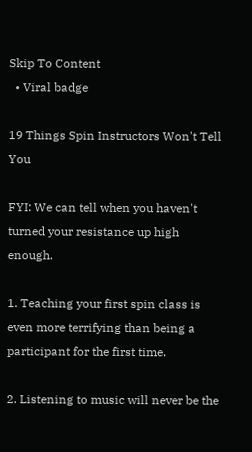Skip To Content
  • Viral badge

19 Things Spin Instructors Won't Tell You

FYI: We can tell when you haven't turned your resistance up high enough.

1. Teaching your first spin class is even more terrifying than being a participant for the first time.

2. Listening to music will never be the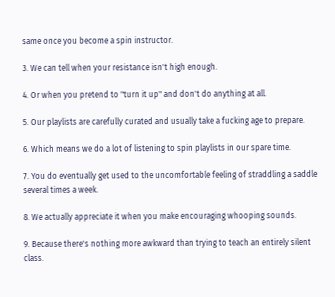same once you become a spin instructor.

3. We can tell when your resistance isn't high enough.

4. Or when you pretend to "turn it up" and don't do anything at all.

5. Our playlists are carefully curated and usually take a fucking age to prepare.

6. Which means we do a lot of listening to spin playlists in our spare time.

7. You do eventually get used to the uncomfortable feeling of straddling a saddle several times a week.

8. We actually appreciate it when you make encouraging whooping sounds.

9. Because there's nothing more awkward than trying to teach an entirely silent class.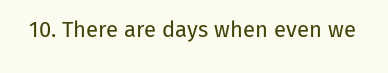10. There are days when even we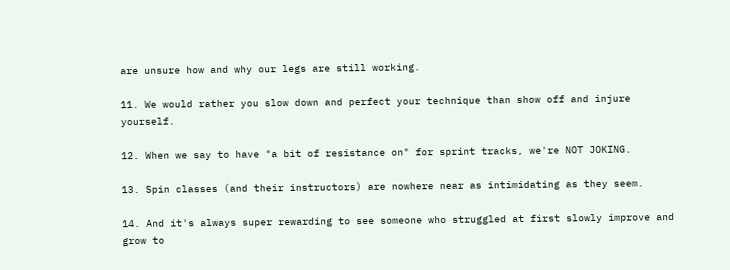are unsure how and why our legs are still working.

11. We would rather you slow down and perfect your technique than show off and injure yourself.

12. When we say to have "a bit of resistance on" for sprint tracks, we're NOT JOKING.

13. Spin classes (and their instructors) are nowhere near as intimidating as they seem.

14. And it's always super rewarding to see someone who struggled at first slowly improve and grow to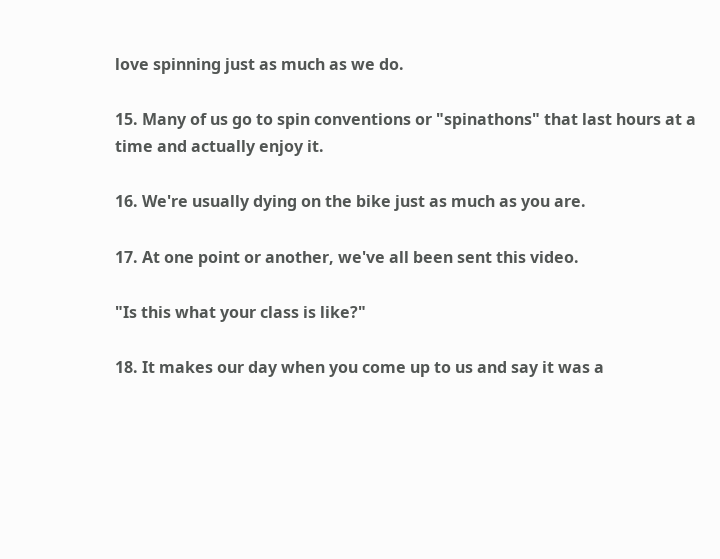love spinning just as much as we do.

15. Many of us go to spin conventions or "spinathons" that last hours at a time and actually enjoy it.

16. We're usually dying on the bike just as much as you are.

17. At one point or another, we've all been sent this video.

"Is this what your class is like?"

18. It makes our day when you come up to us and say it was a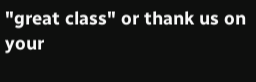"great class" or thank us on your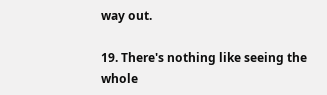way out.

19. There's nothing like seeing the whole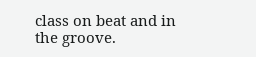class on beat and in the groove.